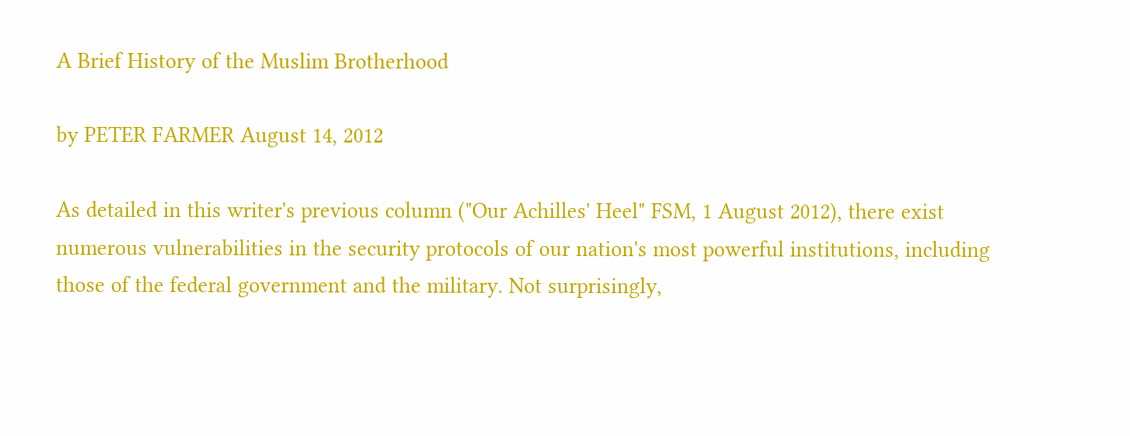A Brief History of the Muslim Brotherhood

by PETER FARMER August 14, 2012

As detailed in this writer's previous column ("Our Achilles' Heel" FSM, 1 August 2012), there exist numerous vulnerabilities in the security protocols of our nation's most powerful institutions, including those of the federal government and the military. Not surprisingly,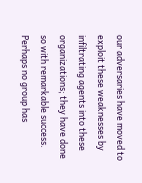our adversaries have moved to exploit these weaknesses by infiltrating agents into these organizations; they have done so with remarkable success. Perhaps no group has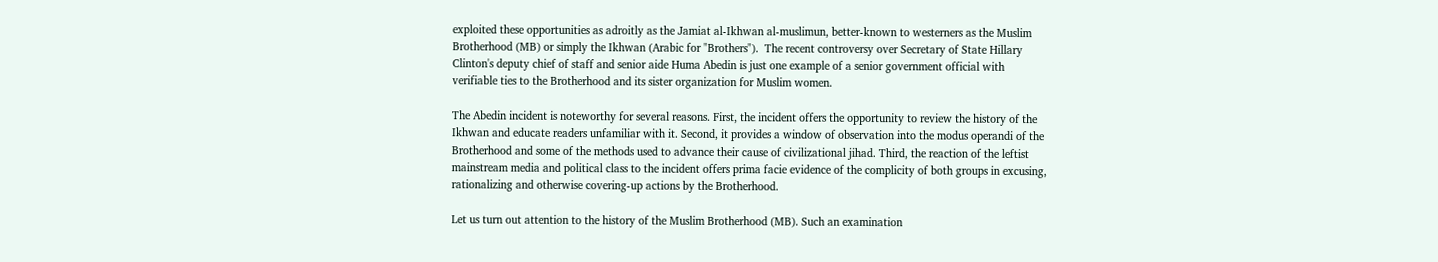exploited these opportunities as adroitly as the Jamiat al-Ikhwan al-muslimun, better-known to westerners as the Muslim Brotherhood (MB) or simply the Ikhwan (Arabic for "Brothers").  The recent controversy over Secretary of State Hillary Clinton's deputy chief of staff and senior aide Huma Abedin is just one example of a senior government official with verifiable ties to the Brotherhood and its sister organization for Muslim women.

The Abedin incident is noteworthy for several reasons. First, the incident offers the opportunity to review the history of the Ikhwan and educate readers unfamiliar with it. Second, it provides a window of observation into the modus operandi of the Brotherhood and some of the methods used to advance their cause of civilizational jihad. Third, the reaction of the leftist mainstream media and political class to the incident offers prima facie evidence of the complicity of both groups in excusing, rationalizing and otherwise covering-up actions by the Brotherhood.

Let us turn out attention to the history of the Muslim Brotherhood (MB). Such an examination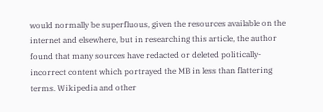would normally be superfluous, given the resources available on the internet and elsewhere, but in researching this article, the author found that many sources have redacted or deleted politically-incorrect content which portrayed the MB in less than flattering terms. Wikipedia and other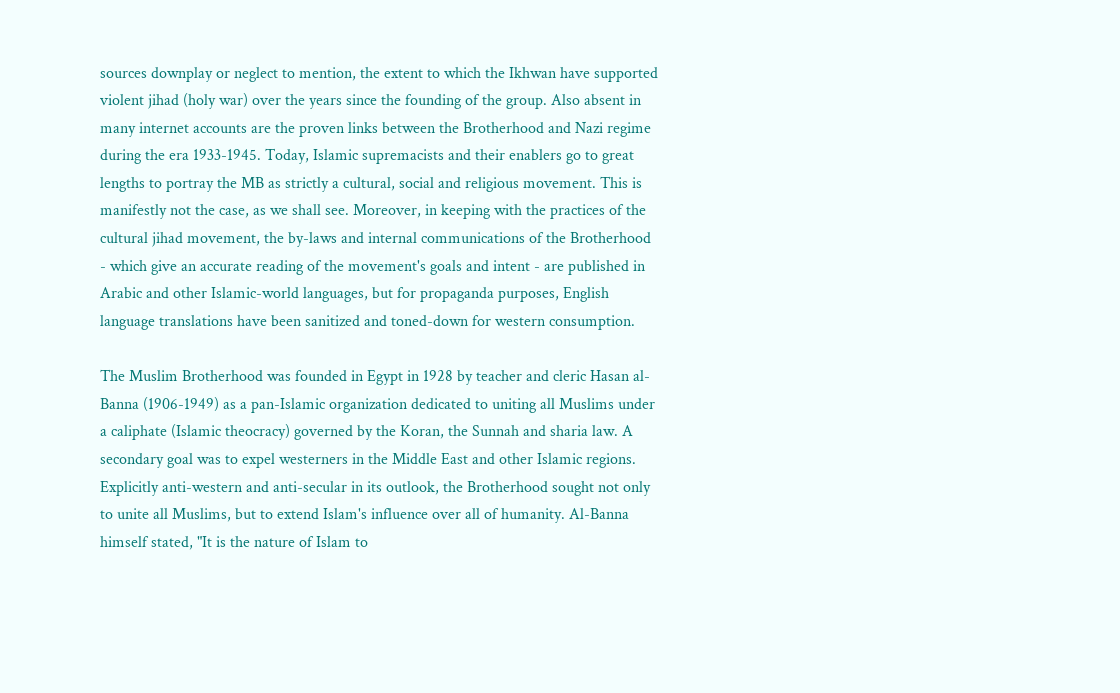sources downplay or neglect to mention, the extent to which the Ikhwan have supported violent jihad (holy war) over the years since the founding of the group. Also absent in many internet accounts are the proven links between the Brotherhood and Nazi regime during the era 1933-1945. Today, Islamic supremacists and their enablers go to great lengths to portray the MB as strictly a cultural, social and religious movement. This is manifestly not the case, as we shall see. Moreover, in keeping with the practices of the cultural jihad movement, the by-laws and internal communications of the Brotherhood - which give an accurate reading of the movement's goals and intent - are published in Arabic and other Islamic-world languages, but for propaganda purposes, English language translations have been sanitized and toned-down for western consumption.

The Muslim Brotherhood was founded in Egypt in 1928 by teacher and cleric Hasan al-Banna (1906-1949) as a pan-Islamic organization dedicated to uniting all Muslims under a caliphate (Islamic theocracy) governed by the Koran, the Sunnah and sharia law. A secondary goal was to expel westerners in the Middle East and other Islamic regions. Explicitly anti-western and anti-secular in its outlook, the Brotherhood sought not only to unite all Muslims, but to extend Islam's influence over all of humanity. Al-Banna himself stated, "It is the nature of Islam to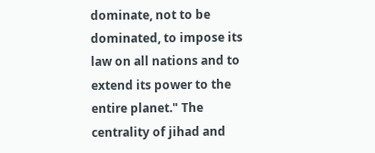dominate, not to be dominated, to impose its law on all nations and to extend its power to the entire planet." The centrality of jihad and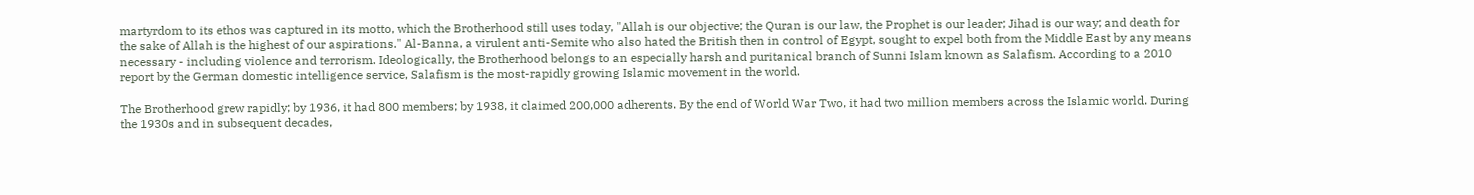martyrdom to its ethos was captured in its motto, which the Brotherhood still uses today, "Allah is our objective; the Quran is our law, the Prophet is our leader; Jihad is our way; and death for the sake of Allah is the highest of our aspirations." Al-Banna, a virulent anti-Semite who also hated the British then in control of Egypt, sought to expel both from the Middle East by any means necessary - including violence and terrorism. Ideologically, the Brotherhood belongs to an especially harsh and puritanical branch of Sunni Islam known as Salafism. According to a 2010 report by the German domestic intelligence service, Salafism is the most-rapidly growing Islamic movement in the world.

The Brotherhood grew rapidly; by 1936, it had 800 members; by 1938, it claimed 200,000 adherents. By the end of World War Two, it had two million members across the Islamic world. During the 1930s and in subsequent decades,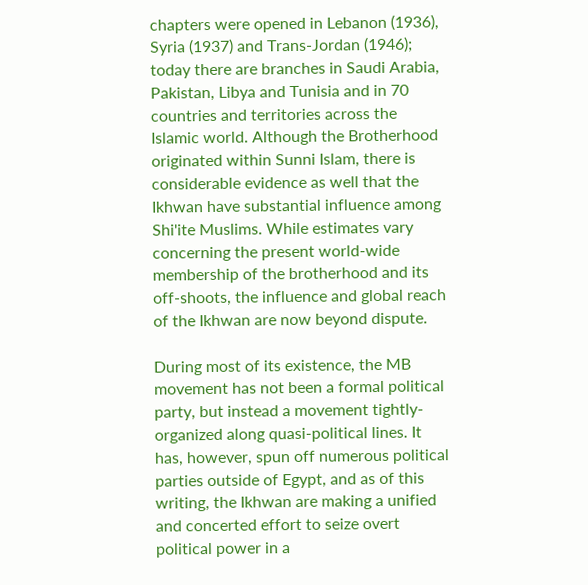chapters were opened in Lebanon (1936), Syria (1937) and Trans-Jordan (1946); today there are branches in Saudi Arabia, Pakistan, Libya and Tunisia and in 70 countries and territories across the Islamic world. Although the Brotherhood originated within Sunni Islam, there is considerable evidence as well that the Ikhwan have substantial influence among Shi'ite Muslims. While estimates vary concerning the present world-wide membership of the brotherhood and its off-shoots, the influence and global reach of the Ikhwan are now beyond dispute.

During most of its existence, the MB movement has not been a formal political party, but instead a movement tightly-organized along quasi-political lines. It has, however, spun off numerous political parties outside of Egypt, and as of this writing, the Ikhwan are making a unified and concerted effort to seize overt political power in a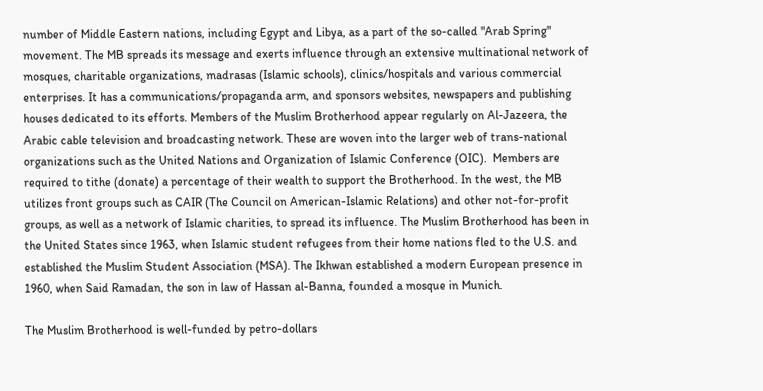number of Middle Eastern nations, including Egypt and Libya, as a part of the so-called "Arab Spring" movement. The MB spreads its message and exerts influence through an extensive multinational network of mosques, charitable organizations, madrasas (Islamic schools), clinics/hospitals and various commercial enterprises. It has a communications/propaganda arm, and sponsors websites, newspapers and publishing houses dedicated to its efforts. Members of the Muslim Brotherhood appear regularly on Al-Jazeera, the Arabic cable television and broadcasting network. These are woven into the larger web of trans-national organizations such as the United Nations and Organization of Islamic Conference (OIC).  Members are required to tithe (donate) a percentage of their wealth to support the Brotherhood. In the west, the MB utilizes front groups such as CAIR (The Council on American-Islamic Relations) and other not-for-profit groups, as well as a network of Islamic charities, to spread its influence. The Muslim Brotherhood has been in the United States since 1963, when Islamic student refugees from their home nations fled to the U.S. and established the Muslim Student Association (MSA). The Ikhwan established a modern European presence in 1960, when Said Ramadan, the son in law of Hassan al-Banna, founded a mosque in Munich.

The Muslim Brotherhood is well-funded by petro-dollars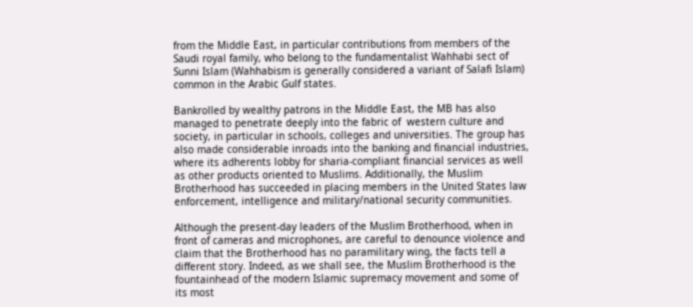from the Middle East, in particular contributions from members of the Saudi royal family, who belong to the fundamentalist Wahhabi sect of Sunni Islam (Wahhabism is generally considered a variant of Salafi Islam) common in the Arabic Gulf states.

Bankrolled by wealthy patrons in the Middle East, the MB has also managed to penetrate deeply into the fabric of  western culture and society, in particular in schools, colleges and universities. The group has also made considerable inroads into the banking and financial industries, where its adherents lobby for sharia-compliant financial services as well as other products oriented to Muslims. Additionally, the Muslim Brotherhood has succeeded in placing members in the United States law enforcement, intelligence and military/national security communities.

Although the present-day leaders of the Muslim Brotherhood, when in front of cameras and microphones, are careful to denounce violence and claim that the Brotherhood has no paramilitary wing, the facts tell a different story. Indeed, as we shall see, the Muslim Brotherhood is the fountainhead of the modern Islamic supremacy movement and some of its most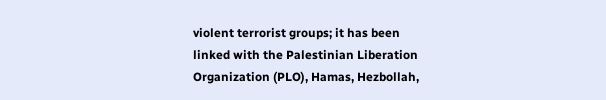violent terrorist groups; it has been linked with the Palestinian Liberation Organization (PLO), Hamas, Hezbollah,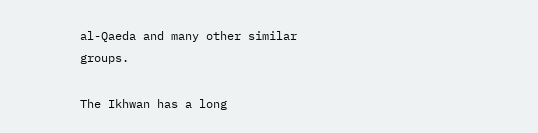al-Qaeda and many other similar groups.

The Ikhwan has a long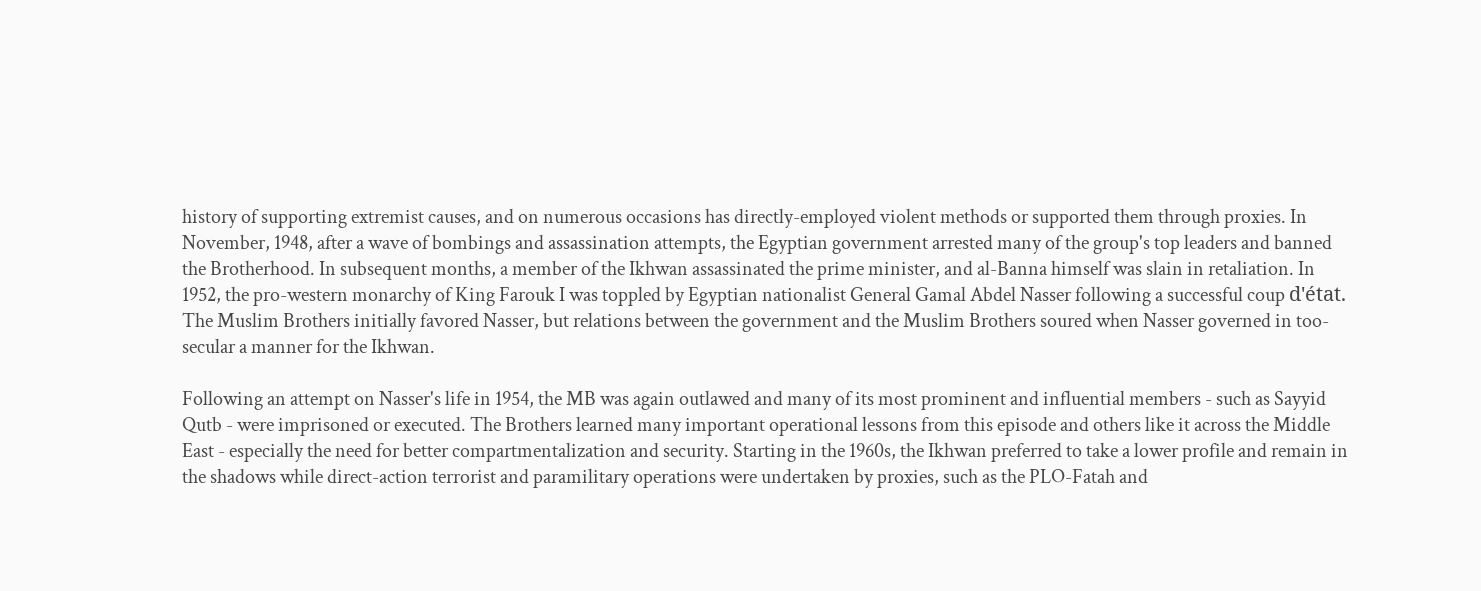history of supporting extremist causes, and on numerous occasions has directly-employed violent methods or supported them through proxies. In November, 1948, after a wave of bombings and assassination attempts, the Egyptian government arrested many of the group's top leaders and banned the Brotherhood. In subsequent months, a member of the Ikhwan assassinated the prime minister, and al-Banna himself was slain in retaliation. In 1952, the pro-western monarchy of King Farouk I was toppled by Egyptian nationalist General Gamal Abdel Nasser following a successful coup d'état. The Muslim Brothers initially favored Nasser, but relations between the government and the Muslim Brothers soured when Nasser governed in too-secular a manner for the Ikhwan.

Following an attempt on Nasser's life in 1954, the MB was again outlawed and many of its most prominent and influential members - such as Sayyid Qutb - were imprisoned or executed. The Brothers learned many important operational lessons from this episode and others like it across the Middle East - especially the need for better compartmentalization and security. Starting in the 1960s, the Ikhwan preferred to take a lower profile and remain in the shadows while direct-action terrorist and paramilitary operations were undertaken by proxies, such as the PLO-Fatah and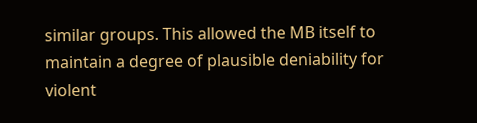similar groups. This allowed the MB itself to maintain a degree of plausible deniability for violent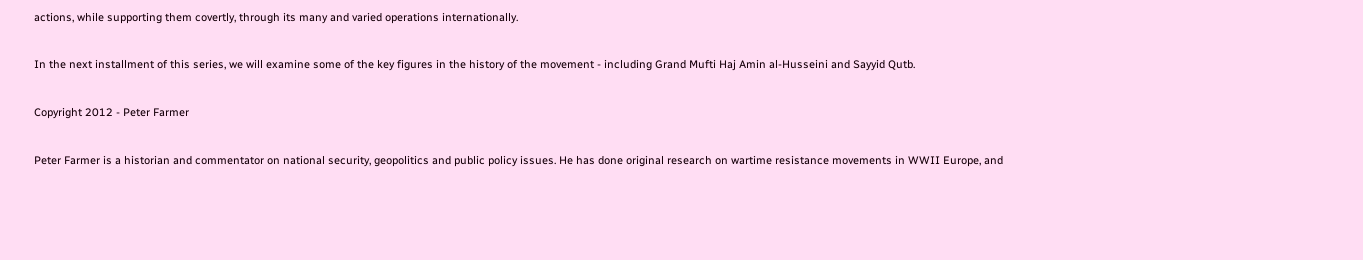actions, while supporting them covertly, through its many and varied operations internationally.

In the next installment of this series, we will examine some of the key figures in the history of the movement - including Grand Mufti Haj Amin al-Husseini and Sayyid Qutb.

Copyright 2012 - Peter Farmer

Peter Farmer is a historian and commentator on national security, geopolitics and public policy issues. He has done original research on wartime resistance movements in WWII Europe, and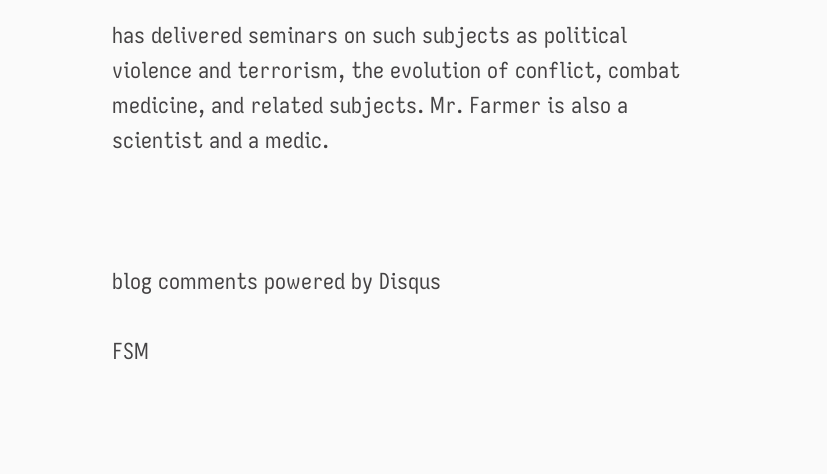has delivered seminars on such subjects as political violence and terrorism, the evolution of conflict, combat medicine, and related subjects. Mr. Farmer is also a scientist and a medic.



blog comments powered by Disqus

FSM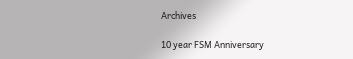Archives

10 year FSM Anniversary